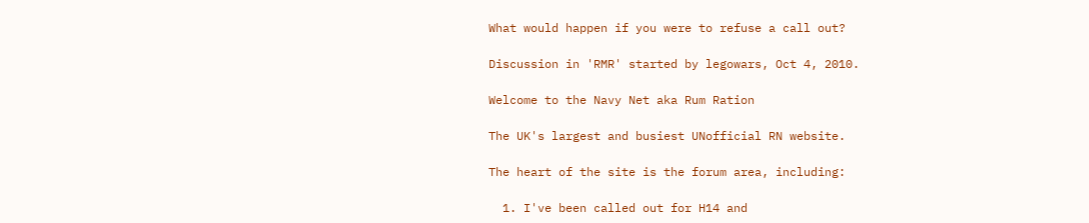What would happen if you were to refuse a call out?

Discussion in 'RMR' started by legowars, Oct 4, 2010.

Welcome to the Navy Net aka Rum Ration

The UK's largest and busiest UNofficial RN website.

The heart of the site is the forum area, including:

  1. I've been called out for H14 and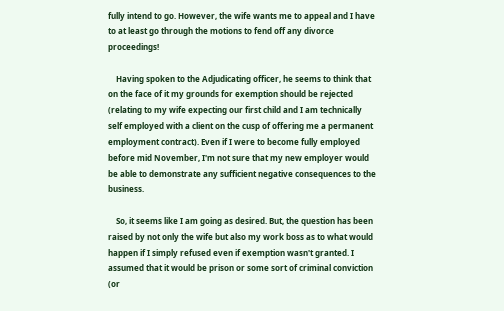fully intend to go. However, the wife wants me to appeal and I have to at least go through the motions to fend off any divorce proceedings!

    Having spoken to the Adjudicating officer, he seems to think that on the face of it my grounds for exemption should be rejected (relating to my wife expecting our first child and I am technically self employed with a client on the cusp of offering me a permanent employment contract). Even if I were to become fully employed before mid November, I'm not sure that my new employer would be able to demonstrate any sufficient negative consequences to the business.

    So, it seems like I am going as desired. But, the question has been raised by not only the wife but also my work boss as to what would happen if I simply refused even if exemption wasn't granted. I assumed that it would be prison or some sort of criminal conviction (or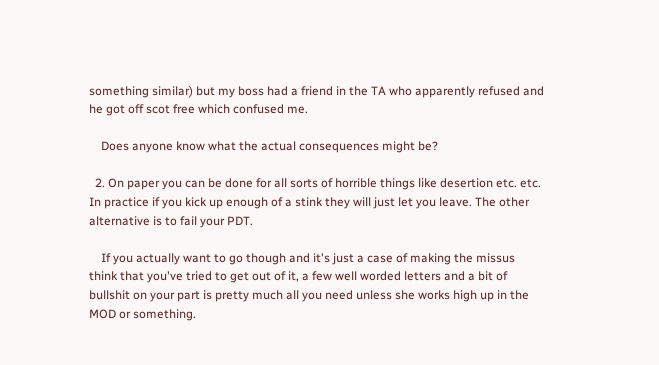something similar) but my boss had a friend in the TA who apparently refused and he got off scot free which confused me.

    Does anyone know what the actual consequences might be?

  2. On paper you can be done for all sorts of horrible things like desertion etc. etc. In practice if you kick up enough of a stink they will just let you leave. The other alternative is to fail your PDT.

    If you actually want to go though and it's just a case of making the missus think that you've tried to get out of it, a few well worded letters and a bit of bullshit on your part is pretty much all you need unless she works high up in the MOD or something.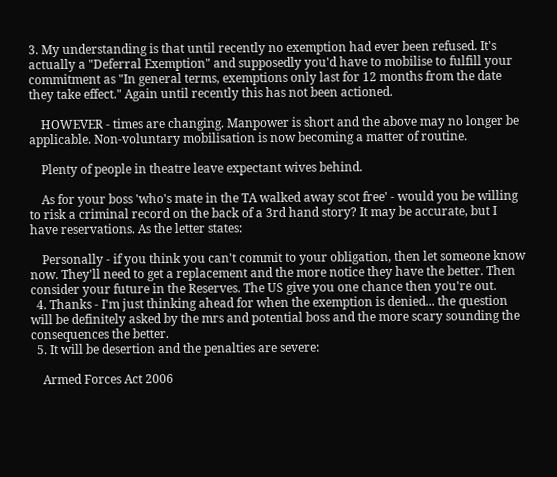3. My understanding is that until recently no exemption had ever been refused. It's actually a "Deferral Exemption" and supposedly you'd have to mobilise to fulfill your commitment as "In general terms, exemptions only last for 12 months from the date they take effect." Again until recently this has not been actioned.

    HOWEVER - times are changing. Manpower is short and the above may no longer be applicable. Non-voluntary mobilisation is now becoming a matter of routine.

    Plenty of people in theatre leave expectant wives behind.

    As for your boss 'who's mate in the TA walked away scot free' - would you be willing to risk a criminal record on the back of a 3rd hand story? It may be accurate, but I have reservations. As the letter states:

    Personally - if you think you can't commit to your obligation, then let someone know now. They'll need to get a replacement and the more notice they have the better. Then consider your future in the Reserves. The US give you one chance then you're out.
  4. Thanks - I'm just thinking ahead for when the exemption is denied... the question will be definitely asked by the mrs and potential boss and the more scary sounding the consequences the better.
  5. It will be desertion and the penalties are severe:

    Armed Forces Act 2006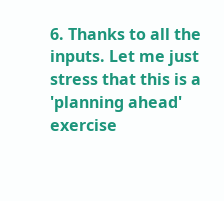6. Thanks to all the inputs. Let me just stress that this is a 'planning ahead' exercise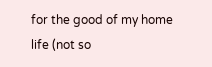for the good of my home life (not so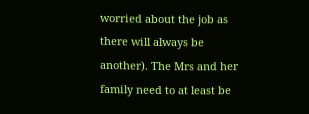worried about the job as there will always be another). The Mrs and her family need to at least be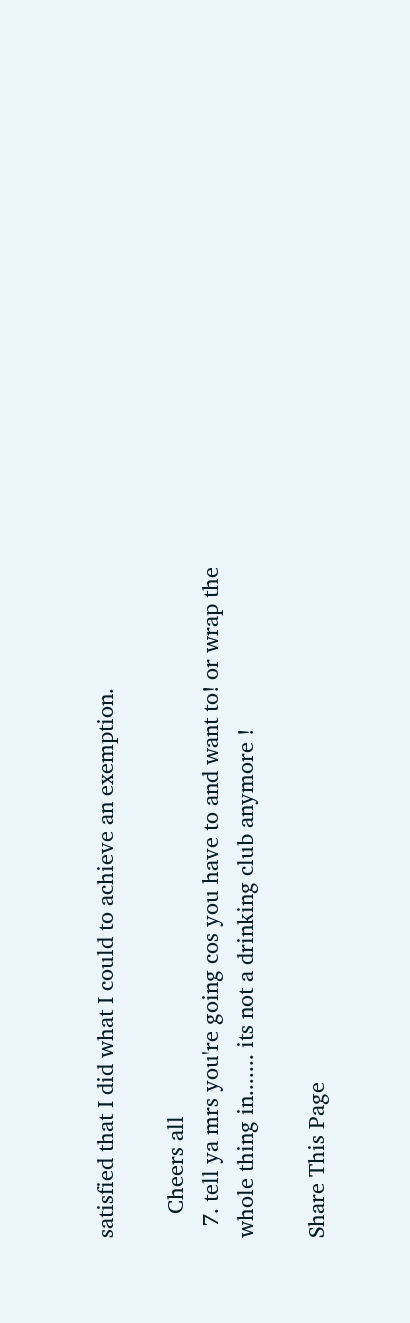satisfied that I did what I could to achieve an exemption.

    Cheers all
  7. tell ya mrs you're going cos you have to and want to! or wrap the whole thing in....... its not a drinking club anymore !

Share This Page